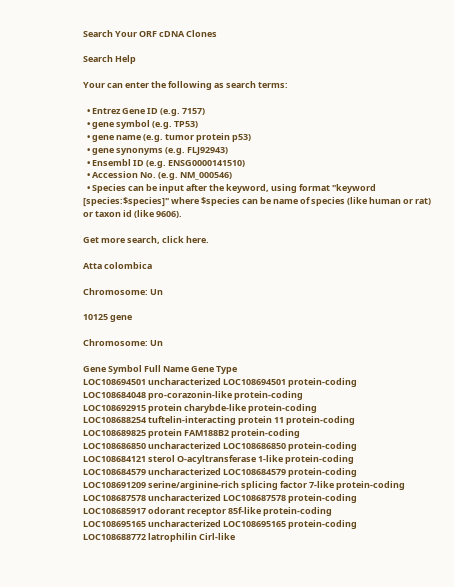Search Your ORF cDNA Clones

Search Help

Your can enter the following as search terms:

  • Entrez Gene ID (e.g. 7157)
  • gene symbol (e.g. TP53)
  • gene name (e.g. tumor protein p53)
  • gene synonyms (e.g. FLJ92943)
  • Ensembl ID (e.g. ENSG0000141510)
  • Accession No. (e.g. NM_000546)
  • Species can be input after the keyword, using format "keyword [species:$species]" where $species can be name of species (like human or rat) or taxon id (like 9606).

Get more search, click here.

Atta colombica

Chromosome: Un

10125 gene

Chromosome: Un

Gene Symbol Full Name Gene Type
LOC108694501 uncharacterized LOC108694501 protein-coding
LOC108684048 pro-corazonin-like protein-coding
LOC108692915 protein charybde-like protein-coding
LOC108688254 tuftelin-interacting protein 11 protein-coding
LOC108689825 protein FAM188B2 protein-coding
LOC108686850 uncharacterized LOC108686850 protein-coding
LOC108684121 sterol O-acyltransferase 1-like protein-coding
LOC108684579 uncharacterized LOC108684579 protein-coding
LOC108691209 serine/arginine-rich splicing factor 7-like protein-coding
LOC108687578 uncharacterized LOC108687578 protein-coding
LOC108685917 odorant receptor 85f-like protein-coding
LOC108695165 uncharacterized LOC108695165 protein-coding
LOC108688772 latrophilin Cirl-like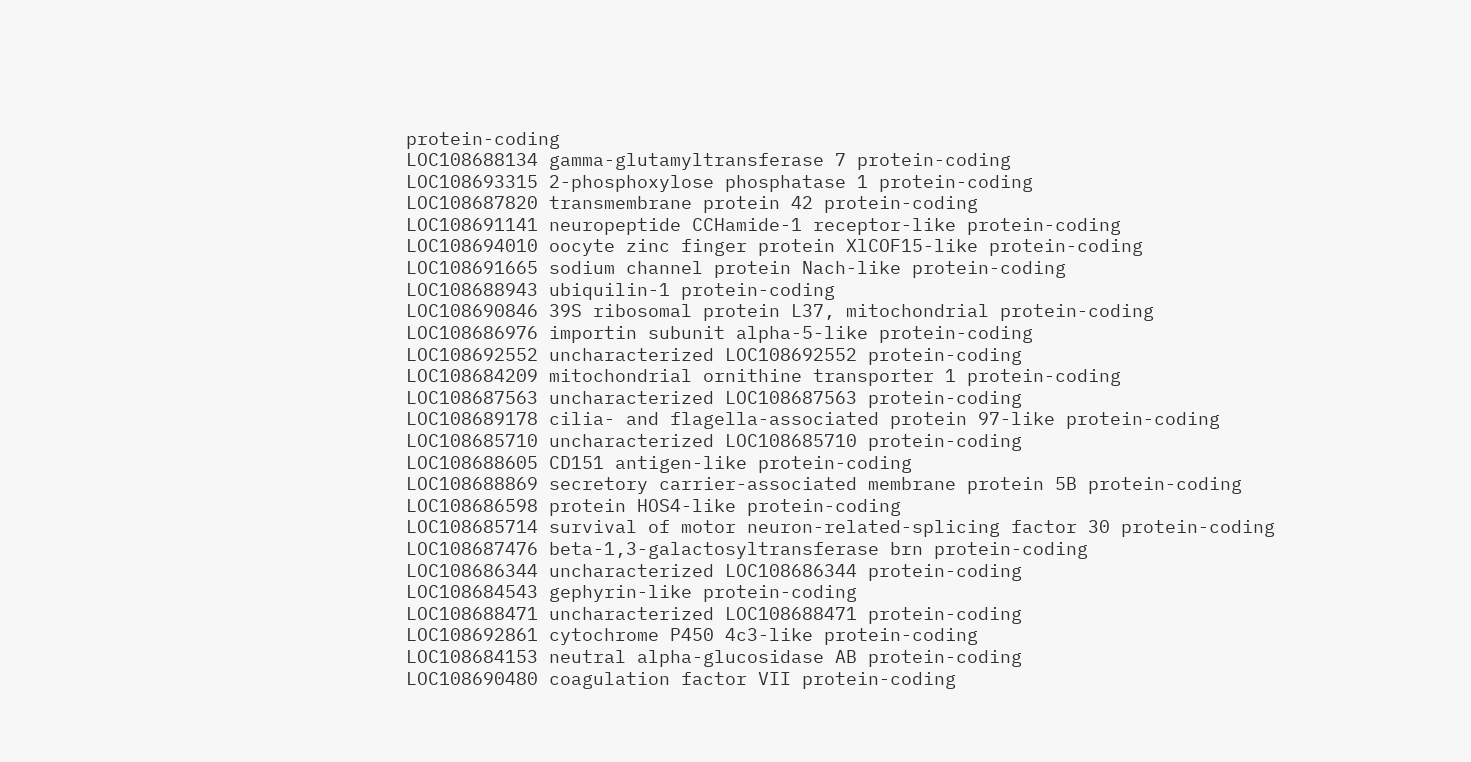protein-coding
LOC108688134 gamma-glutamyltransferase 7 protein-coding
LOC108693315 2-phosphoxylose phosphatase 1 protein-coding
LOC108687820 transmembrane protein 42 protein-coding
LOC108691141 neuropeptide CCHamide-1 receptor-like protein-coding
LOC108694010 oocyte zinc finger protein XlCOF15-like protein-coding
LOC108691665 sodium channel protein Nach-like protein-coding
LOC108688943 ubiquilin-1 protein-coding
LOC108690846 39S ribosomal protein L37, mitochondrial protein-coding
LOC108686976 importin subunit alpha-5-like protein-coding
LOC108692552 uncharacterized LOC108692552 protein-coding
LOC108684209 mitochondrial ornithine transporter 1 protein-coding
LOC108687563 uncharacterized LOC108687563 protein-coding
LOC108689178 cilia- and flagella-associated protein 97-like protein-coding
LOC108685710 uncharacterized LOC108685710 protein-coding
LOC108688605 CD151 antigen-like protein-coding
LOC108688869 secretory carrier-associated membrane protein 5B protein-coding
LOC108686598 protein HOS4-like protein-coding
LOC108685714 survival of motor neuron-related-splicing factor 30 protein-coding
LOC108687476 beta-1,3-galactosyltransferase brn protein-coding
LOC108686344 uncharacterized LOC108686344 protein-coding
LOC108684543 gephyrin-like protein-coding
LOC108688471 uncharacterized LOC108688471 protein-coding
LOC108692861 cytochrome P450 4c3-like protein-coding
LOC108684153 neutral alpha-glucosidase AB protein-coding
LOC108690480 coagulation factor VII protein-coding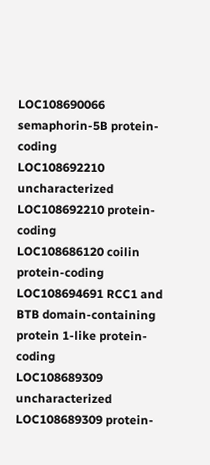LOC108690066 semaphorin-5B protein-coding
LOC108692210 uncharacterized LOC108692210 protein-coding
LOC108686120 coilin protein-coding
LOC108694691 RCC1 and BTB domain-containing protein 1-like protein-coding
LOC108689309 uncharacterized LOC108689309 protein-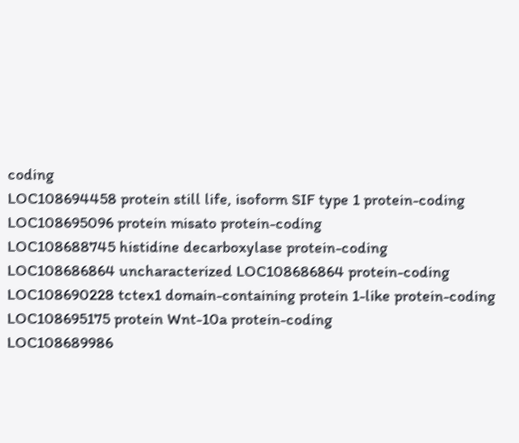coding
LOC108694458 protein still life, isoform SIF type 1 protein-coding
LOC108695096 protein misato protein-coding
LOC108688745 histidine decarboxylase protein-coding
LOC108686864 uncharacterized LOC108686864 protein-coding
LOC108690228 tctex1 domain-containing protein 1-like protein-coding
LOC108695175 protein Wnt-10a protein-coding
LOC108689986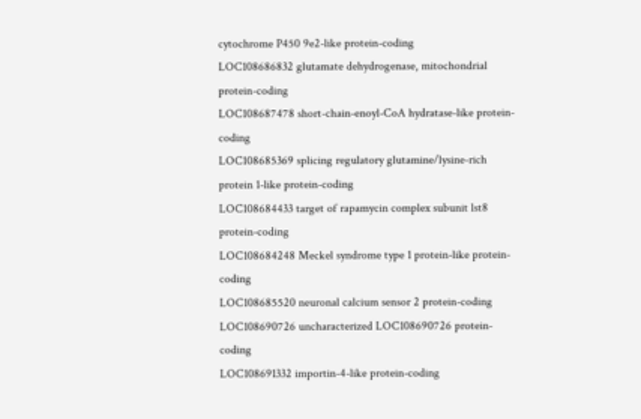cytochrome P450 9e2-like protein-coding
LOC108686832 glutamate dehydrogenase, mitochondrial protein-coding
LOC108687478 short-chain-enoyl-CoA hydratase-like protein-coding
LOC108685369 splicing regulatory glutamine/lysine-rich protein 1-like protein-coding
LOC108684433 target of rapamycin complex subunit lst8 protein-coding
LOC108684248 Meckel syndrome type 1 protein-like protein-coding
LOC108685520 neuronal calcium sensor 2 protein-coding
LOC108690726 uncharacterized LOC108690726 protein-coding
LOC108691332 importin-4-like protein-coding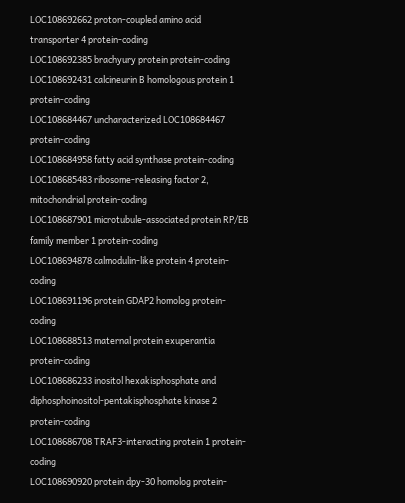LOC108692662 proton-coupled amino acid transporter 4 protein-coding
LOC108692385 brachyury protein protein-coding
LOC108692431 calcineurin B homologous protein 1 protein-coding
LOC108684467 uncharacterized LOC108684467 protein-coding
LOC108684958 fatty acid synthase protein-coding
LOC108685483 ribosome-releasing factor 2, mitochondrial protein-coding
LOC108687901 microtubule-associated protein RP/EB family member 1 protein-coding
LOC108694878 calmodulin-like protein 4 protein-coding
LOC108691196 protein GDAP2 homolog protein-coding
LOC108688513 maternal protein exuperantia protein-coding
LOC108686233 inositol hexakisphosphate and diphosphoinositol-pentakisphosphate kinase 2 protein-coding
LOC108686708 TRAF3-interacting protein 1 protein-coding
LOC108690920 protein dpy-30 homolog protein-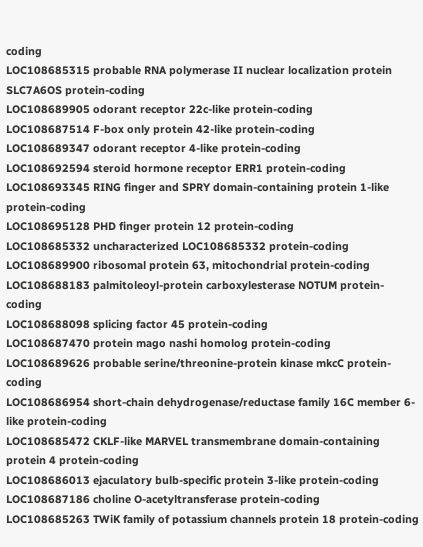coding
LOC108685315 probable RNA polymerase II nuclear localization protein SLC7A6OS protein-coding
LOC108689905 odorant receptor 22c-like protein-coding
LOC108687514 F-box only protein 42-like protein-coding
LOC108689347 odorant receptor 4-like protein-coding
LOC108692594 steroid hormone receptor ERR1 protein-coding
LOC108693345 RING finger and SPRY domain-containing protein 1-like protein-coding
LOC108695128 PHD finger protein 12 protein-coding
LOC108685332 uncharacterized LOC108685332 protein-coding
LOC108689900 ribosomal protein 63, mitochondrial protein-coding
LOC108688183 palmitoleoyl-protein carboxylesterase NOTUM protein-coding
LOC108688098 splicing factor 45 protein-coding
LOC108687470 protein mago nashi homolog protein-coding
LOC108689626 probable serine/threonine-protein kinase mkcC protein-coding
LOC108686954 short-chain dehydrogenase/reductase family 16C member 6-like protein-coding
LOC108685472 CKLF-like MARVEL transmembrane domain-containing protein 4 protein-coding
LOC108686013 ejaculatory bulb-specific protein 3-like protein-coding
LOC108687186 choline O-acetyltransferase protein-coding
LOC108685263 TWiK family of potassium channels protein 18 protein-coding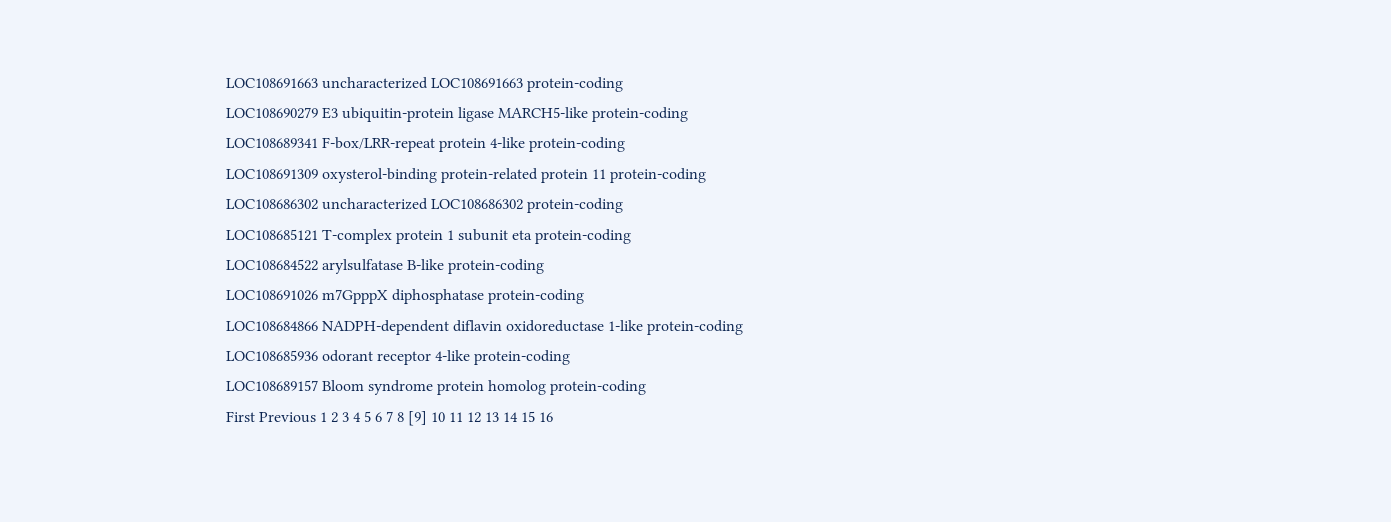LOC108691663 uncharacterized LOC108691663 protein-coding
LOC108690279 E3 ubiquitin-protein ligase MARCH5-like protein-coding
LOC108689341 F-box/LRR-repeat protein 4-like protein-coding
LOC108691309 oxysterol-binding protein-related protein 11 protein-coding
LOC108686302 uncharacterized LOC108686302 protein-coding
LOC108685121 T-complex protein 1 subunit eta protein-coding
LOC108684522 arylsulfatase B-like protein-coding
LOC108691026 m7GpppX diphosphatase protein-coding
LOC108684866 NADPH-dependent diflavin oxidoreductase 1-like protein-coding
LOC108685936 odorant receptor 4-like protein-coding
LOC108689157 Bloom syndrome protein homolog protein-coding
First Previous 1 2 3 4 5 6 7 8 [9] 10 11 12 13 14 15 16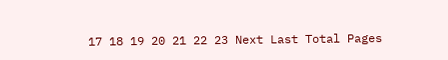17 18 19 20 21 22 23 Next Last Total Pages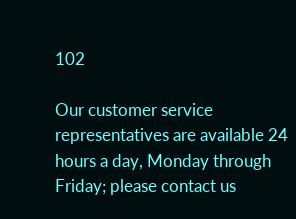102

Our customer service representatives are available 24 hours a day, Monday through Friday; please contact us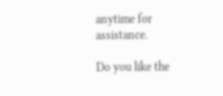anytime for assistance.

Do you like the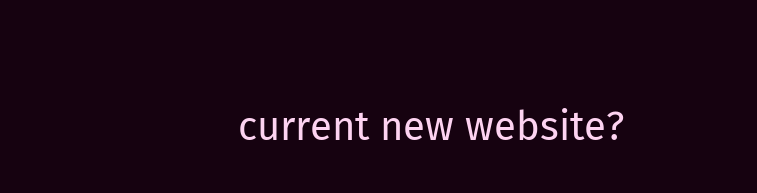current new website?